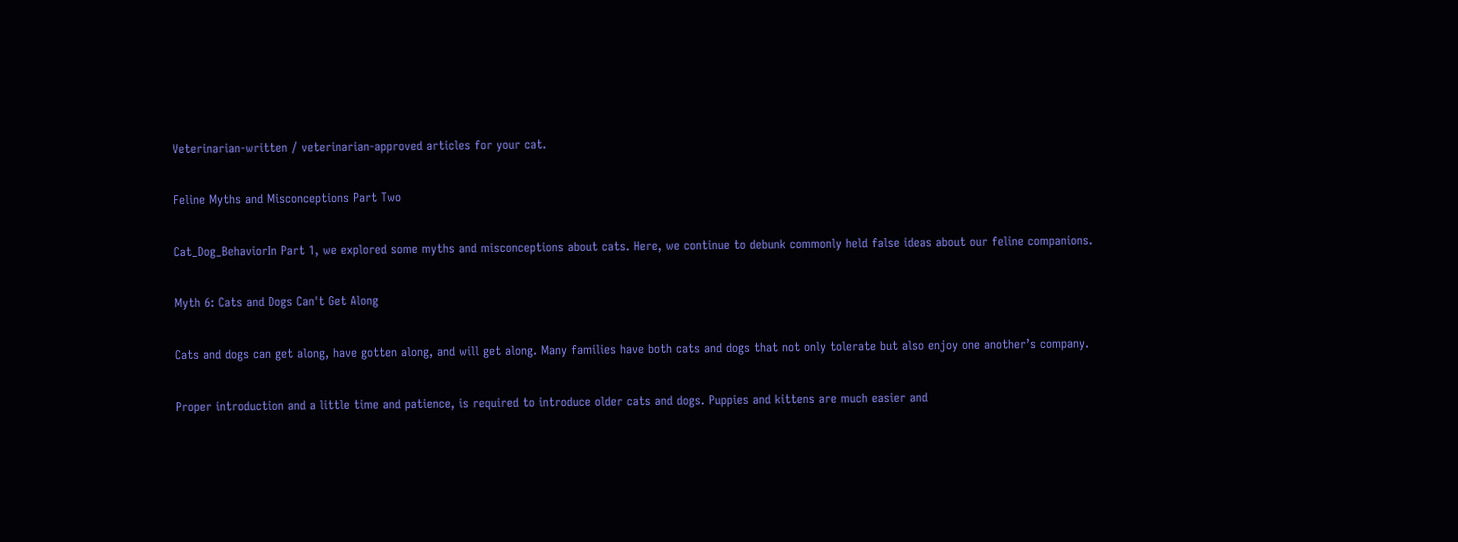Veterinarian-written / veterinarian-approved articles for your cat.

Feline Myths and Misconceptions Part Two

Cat_Dog_BehaviorIn Part 1, we explored some myths and misconceptions about cats. Here, we continue to debunk commonly held false ideas about our feline companions.

Myth 6: Cats and Dogs Can't Get Along

Cats and dogs can get along, have gotten along, and will get along. Many families have both cats and dogs that not only tolerate but also enjoy one another’s company.

Proper introduction and a little time and patience, is required to introduce older cats and dogs. Puppies and kittens are much easier and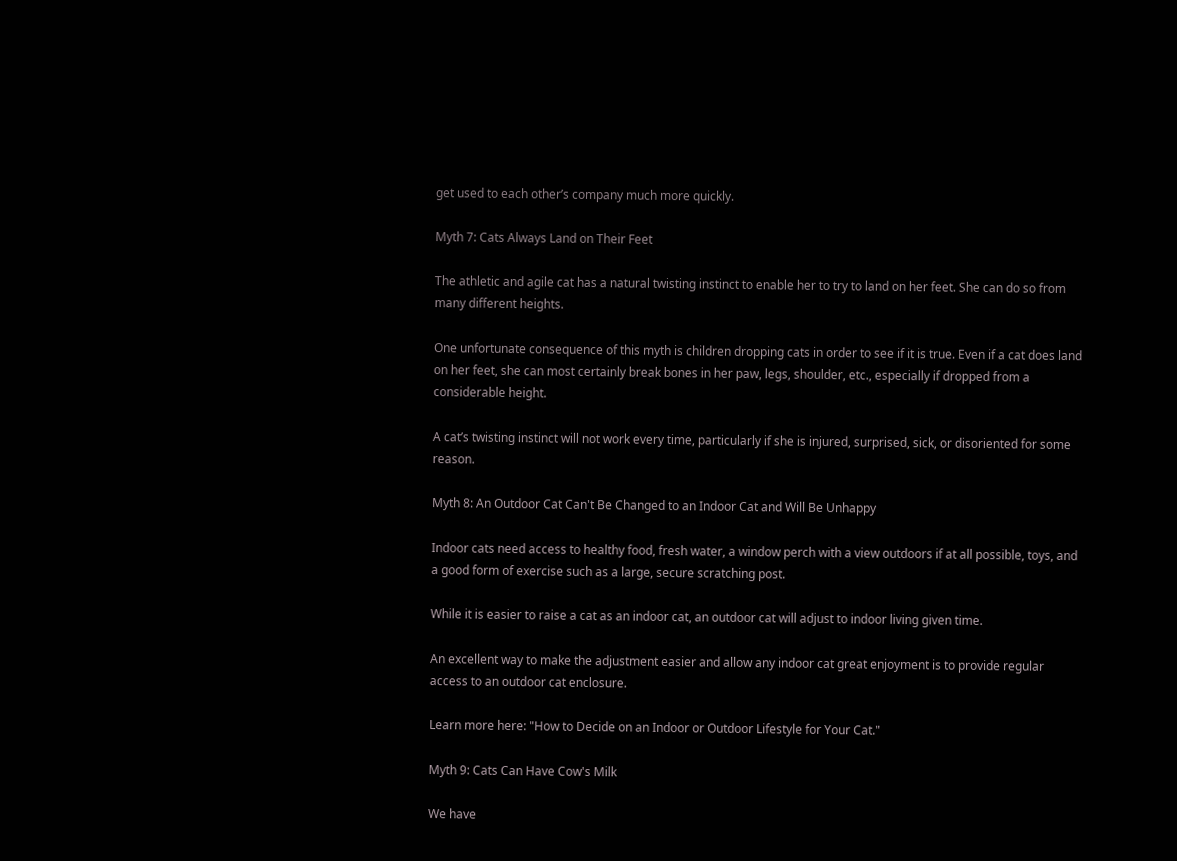get used to each other’s company much more quickly.

Myth 7: Cats Always Land on Their Feet

The athletic and agile cat has a natural twisting instinct to enable her to try to land on her feet. She can do so from many different heights.

One unfortunate consequence of this myth is children dropping cats in order to see if it is true. Even if a cat does land on her feet, she can most certainly break bones in her paw, legs, shoulder, etc., especially if dropped from a considerable height.

A cat’s twisting instinct will not work every time, particularly if she is injured, surprised, sick, or disoriented for some reason.

Myth 8: An Outdoor Cat Can't Be Changed to an Indoor Cat and Will Be Unhappy

Indoor cats need access to healthy food, fresh water, a window perch with a view outdoors if at all possible, toys, and a good form of exercise such as a large, secure scratching post.

While it is easier to raise a cat as an indoor cat, an outdoor cat will adjust to indoor living given time.

An excellent way to make the adjustment easier and allow any indoor cat great enjoyment is to provide regular access to an outdoor cat enclosure.

Learn more here: "How to Decide on an Indoor or Outdoor Lifestyle for Your Cat."

Myth 9: Cats Can Have Cow's Milk

We have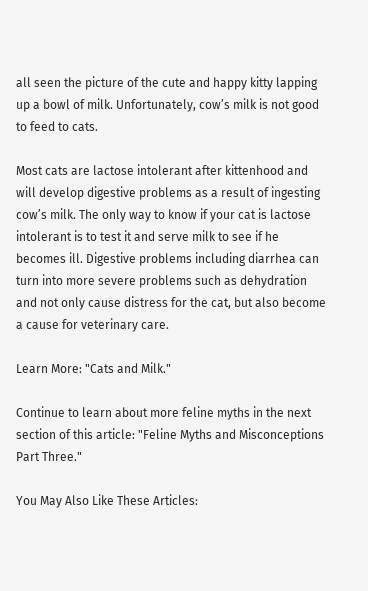all seen the picture of the cute and happy kitty lapping up a bowl of milk. Unfortunately, cow’s milk is not good to feed to cats.

Most cats are lactose intolerant after kittenhood and will develop digestive problems as a result of ingesting cow’s milk. The only way to know if your cat is lactose intolerant is to test it and serve milk to see if he becomes ill. Digestive problems including diarrhea can turn into more severe problems such as dehydration and not only cause distress for the cat, but also become a cause for veterinary care.

Learn More: "Cats and Milk."

Continue to learn about more feline myths in the next section of this article: "Feline Myths and Misconceptions Part Three."

You May Also Like These Articles: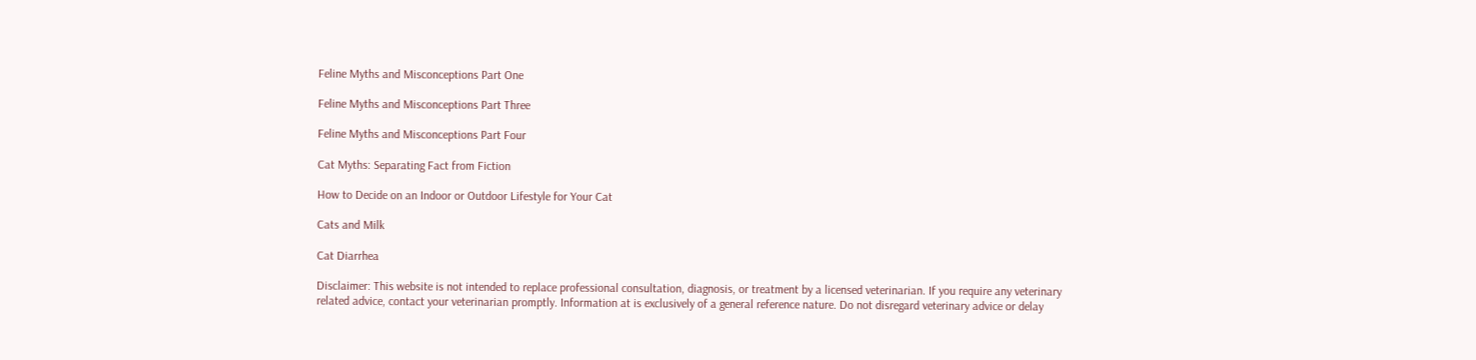Feline Myths and Misconceptions Part One

Feline Myths and Misconceptions Part Three

Feline Myths and Misconceptions Part Four

Cat Myths: Separating Fact from Fiction

How to Decide on an Indoor or Outdoor Lifestyle for Your Cat

Cats and Milk

Cat Diarrhea

Disclaimer: This website is not intended to replace professional consultation, diagnosis, or treatment by a licensed veterinarian. If you require any veterinary related advice, contact your veterinarian promptly. Information at is exclusively of a general reference nature. Do not disregard veterinary advice or delay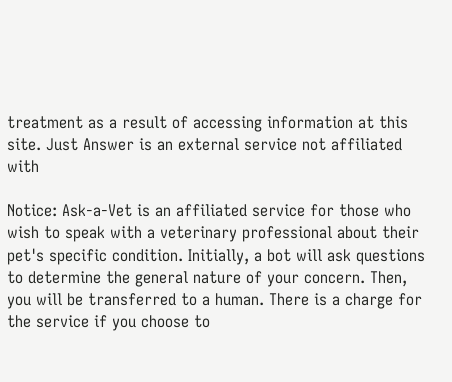treatment as a result of accessing information at this site. Just Answer is an external service not affiliated with

Notice: Ask-a-Vet is an affiliated service for those who wish to speak with a veterinary professional about their pet's specific condition. Initially, a bot will ask questions to determine the general nature of your concern. Then, you will be transferred to a human. There is a charge for the service if you choose to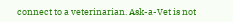connect to a veterinarian. Ask-a-Vet is not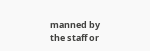manned by the staff or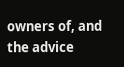owners of, and the advice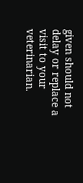given should not delay or replace a visit to your veterinarian.